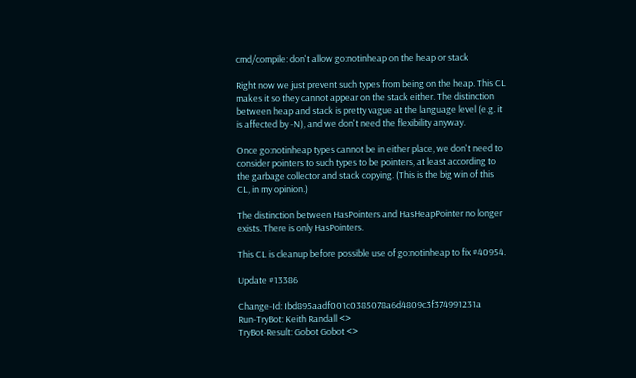cmd/compile: don't allow go:notinheap on the heap or stack

Right now we just prevent such types from being on the heap. This CL
makes it so they cannot appear on the stack either. The distinction
between heap and stack is pretty vague at the language level (e.g. it
is affected by -N), and we don't need the flexibility anyway.

Once go:notinheap types cannot be in either place, we don't need to
consider pointers to such types to be pointers, at least according to
the garbage collector and stack copying. (This is the big win of this
CL, in my opinion.)

The distinction between HasPointers and HasHeapPointer no longer
exists. There is only HasPointers.

This CL is cleanup before possible use of go:notinheap to fix #40954.

Update #13386

Change-Id: Ibd895aadf001c0385078a6d4809c3f374991231a
Run-TryBot: Keith Randall <>
TryBot-Result: Gobot Gobot <>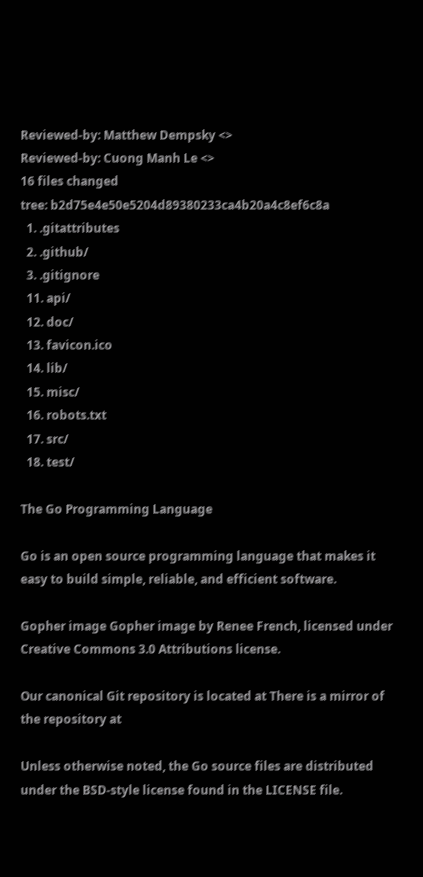Reviewed-by: Matthew Dempsky <>
Reviewed-by: Cuong Manh Le <>
16 files changed
tree: b2d75e4e50e5204d89380233ca4b20a4c8ef6c8a
  1. .gitattributes
  2. .github/
  3. .gitignore
  11. api/
  12. doc/
  13. favicon.ico
  14. lib/
  15. misc/
  16. robots.txt
  17. src/
  18. test/

The Go Programming Language

Go is an open source programming language that makes it easy to build simple, reliable, and efficient software.

Gopher image Gopher image by Renee French, licensed under Creative Commons 3.0 Attributions license.

Our canonical Git repository is located at There is a mirror of the repository at

Unless otherwise noted, the Go source files are distributed under the BSD-style license found in the LICENSE file.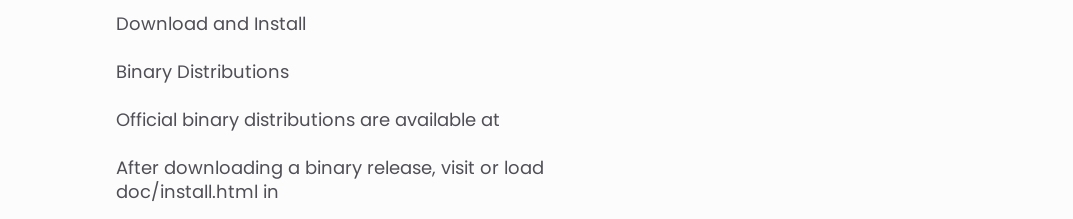Download and Install

Binary Distributions

Official binary distributions are available at

After downloading a binary release, visit or load doc/install.html in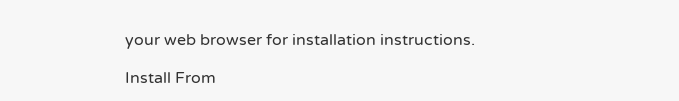your web browser for installation instructions.

Install From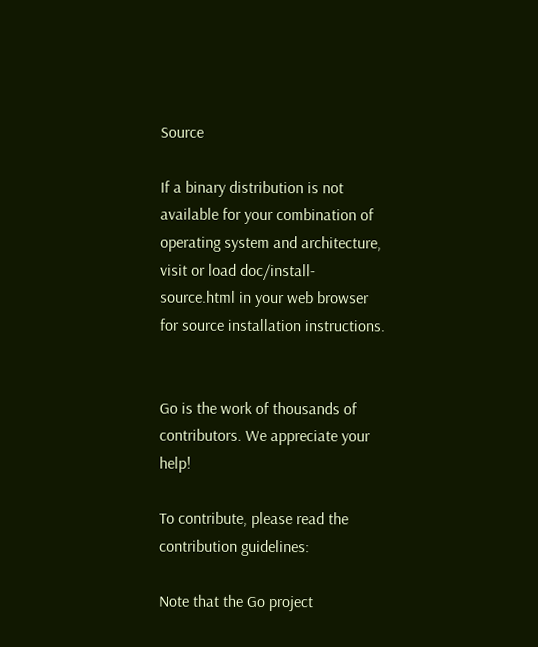Source

If a binary distribution is not available for your combination of operating system and architecture, visit or load doc/install-source.html in your web browser for source installation instructions.


Go is the work of thousands of contributors. We appreciate your help!

To contribute, please read the contribution guidelines:

Note that the Go project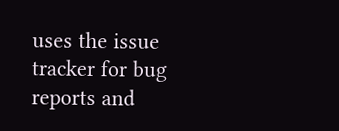uses the issue tracker for bug reports and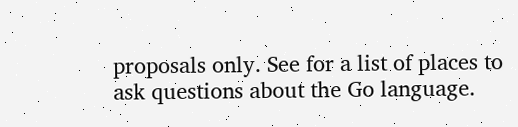proposals only. See for a list of places to ask questions about the Go language.